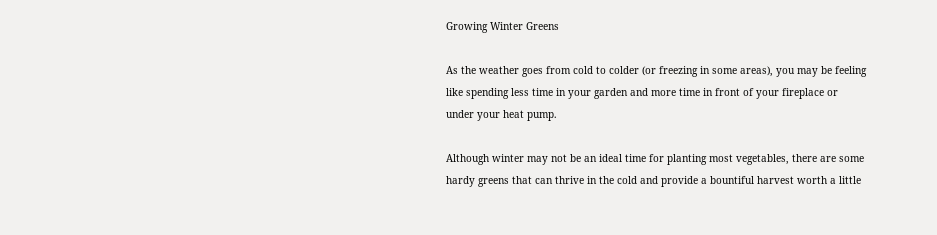Growing Winter Greens

As the weather goes from cold to colder (or freezing in some areas), you may be feeling like spending less time in your garden and more time in front of your fireplace or under your heat pump.

Although winter may not be an ideal time for planting most vegetables, there are some hardy greens that can thrive in the cold and provide a bountiful harvest worth a little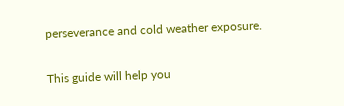perseverance and cold weather exposure.

This guide will help you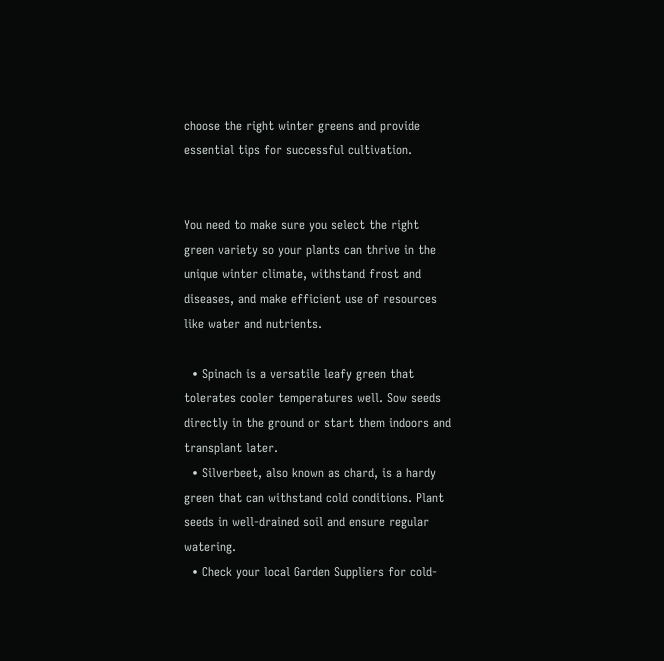choose the right winter greens and provide essential tips for successful cultivation.


You need to make sure you select the right green variety so your plants can thrive in the unique winter climate, withstand frost and diseases, and make efficient use of resources like water and nutrients.

  • Spinach is a versatile leafy green that tolerates cooler temperatures well. Sow seeds directly in the ground or start them indoors and transplant later.
  • Silverbeet, also known as chard, is a hardy green that can withstand cold conditions. Plant seeds in well-drained soil and ensure regular watering.
  • Check your local Garden Suppliers for cold-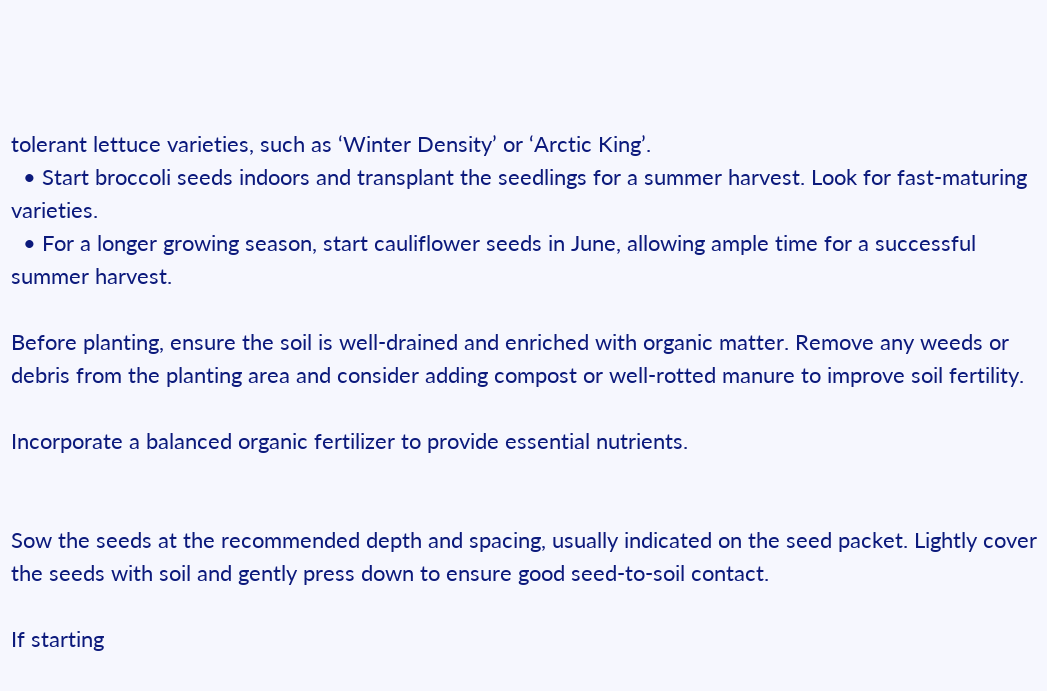tolerant lettuce varieties, such as ‘Winter Density’ or ‘Arctic King’.
  • Start broccoli seeds indoors and transplant the seedlings for a summer harvest. Look for fast-maturing varieties.
  • For a longer growing season, start cauliflower seeds in June, allowing ample time for a successful summer harvest.

Before planting, ensure the soil is well-drained and enriched with organic matter. Remove any weeds or debris from the planting area and consider adding compost or well-rotted manure to improve soil fertility.

Incorporate a balanced organic fertilizer to provide essential nutrients.


Sow the seeds at the recommended depth and spacing, usually indicated on the seed packet. Lightly cover the seeds with soil and gently press down to ensure good seed-to-soil contact.

If starting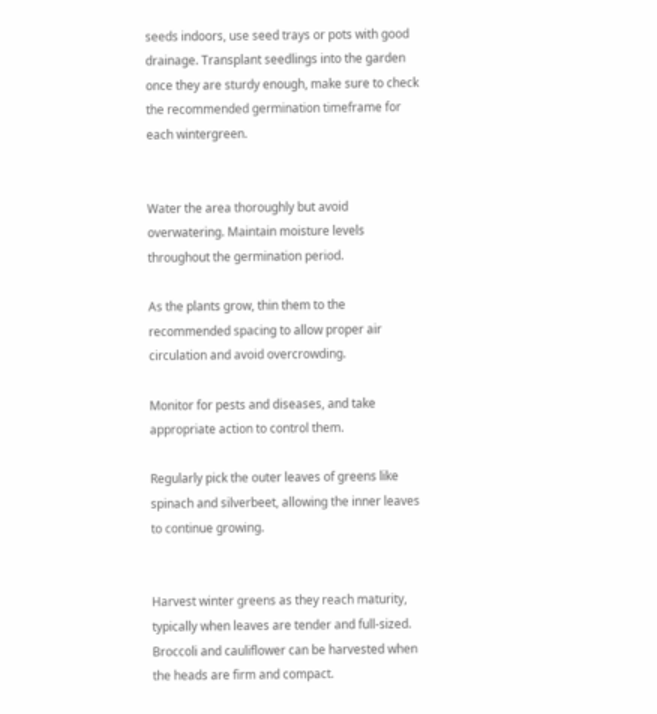seeds indoors, use seed trays or pots with good drainage. Transplant seedlings into the garden once they are sturdy enough, make sure to check the recommended germination timeframe for each wintergreen.


Water the area thoroughly but avoid overwatering. Maintain moisture levels throughout the germination period.

As the plants grow, thin them to the recommended spacing to allow proper air circulation and avoid overcrowding.

Monitor for pests and diseases, and take appropriate action to control them.

Regularly pick the outer leaves of greens like spinach and silverbeet, allowing the inner leaves to continue growing.


Harvest winter greens as they reach maturity, typically when leaves are tender and full-sized. Broccoli and cauliflower can be harvested when the heads are firm and compact.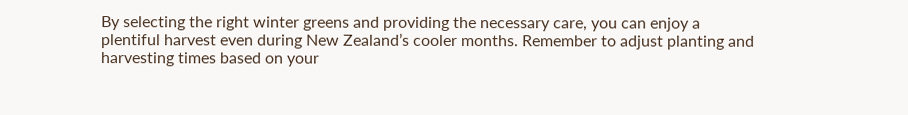By selecting the right winter greens and providing the necessary care, you can enjoy a plentiful harvest even during New Zealand’s cooler months. Remember to adjust planting and harvesting times based on your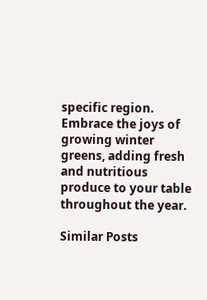specific region. Embrace the joys of growing winter greens, adding fresh and nutritious produce to your table throughout the year.

Similar Posts